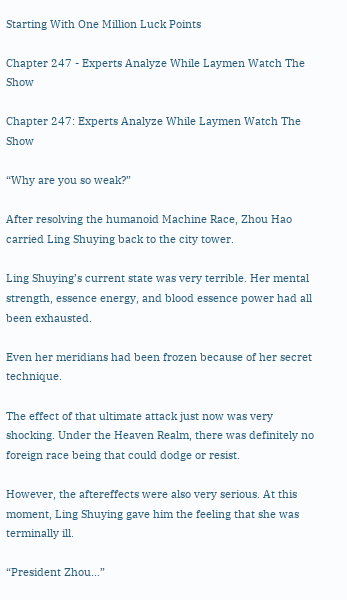Starting With One Million Luck Points

Chapter 247 - Experts Analyze While Laymen Watch The Show

Chapter 247: Experts Analyze While Laymen Watch The Show

“Why are you so weak?”

After resolving the humanoid Machine Race, Zhou Hao carried Ling Shuying back to the city tower.

Ling Shuying’s current state was very terrible. Her mental strength, essence energy, and blood essence power had all been exhausted.

Even her meridians had been frozen because of her secret technique.

The effect of that ultimate attack just now was very shocking. Under the Heaven Realm, there was definitely no foreign race being that could dodge or resist.

However, the aftereffects were also very serious. At this moment, Ling Shuying gave him the feeling that she was terminally ill.

“President Zhou…”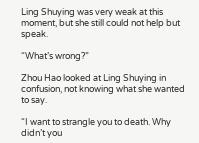Ling Shuying was very weak at this moment, but she still could not help but speak.

“What’s wrong?”

Zhou Hao looked at Ling Shuying in confusion, not knowing what she wanted to say.

“I want to strangle you to death. Why didn’t you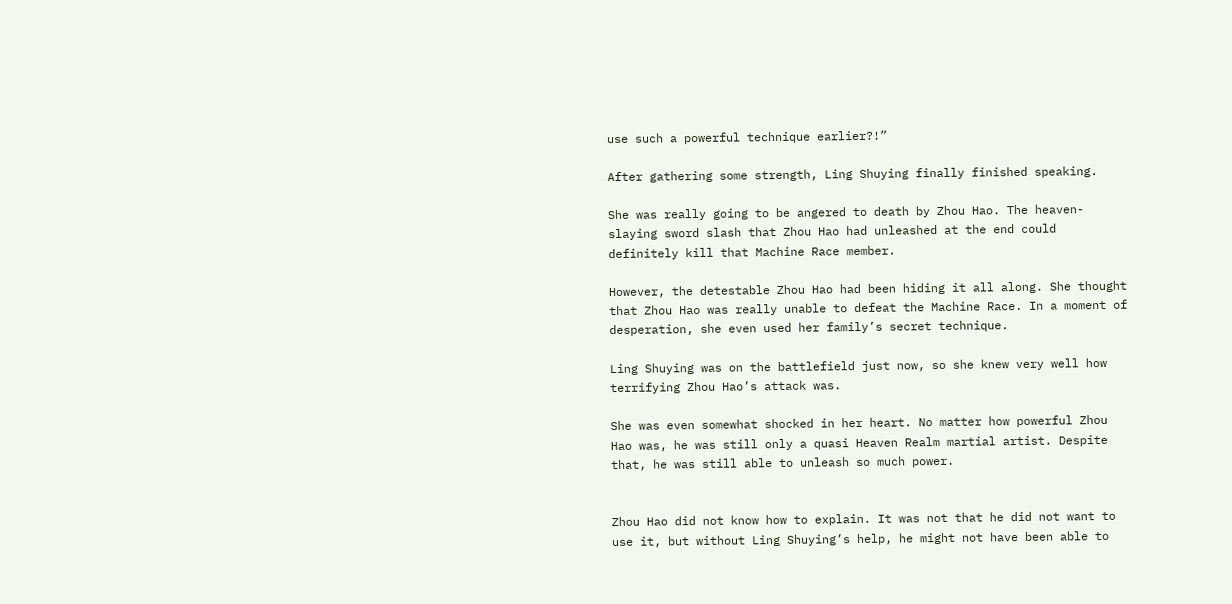use such a powerful technique earlier?!”

After gathering some strength, Ling Shuying finally finished speaking.

She was really going to be angered to death by Zhou Hao. The heaven-slaying sword slash that Zhou Hao had unleashed at the end could definitely kill that Machine Race member.

However, the detestable Zhou Hao had been hiding it all along. She thought that Zhou Hao was really unable to defeat the Machine Race. In a moment of desperation, she even used her family’s secret technique.

Ling Shuying was on the battlefield just now, so she knew very well how terrifying Zhou Hao’s attack was.

She was even somewhat shocked in her heart. No matter how powerful Zhou Hao was, he was still only a quasi Heaven Realm martial artist. Despite that, he was still able to unleash so much power.


Zhou Hao did not know how to explain. It was not that he did not want to use it, but without Ling Shuying’s help, he might not have been able to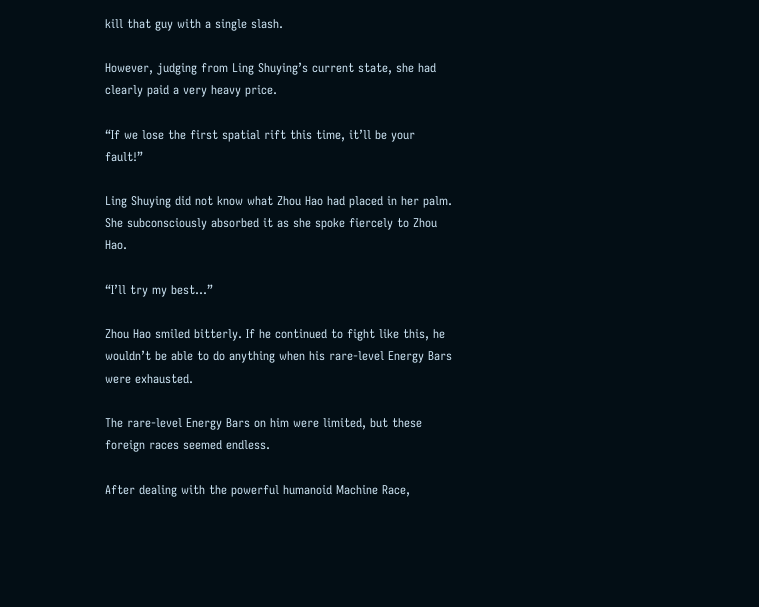kill that guy with a single slash.

However, judging from Ling Shuying’s current state, she had clearly paid a very heavy price.

“If we lose the first spatial rift this time, it’ll be your fault!”

Ling Shuying did not know what Zhou Hao had placed in her palm. She subconsciously absorbed it as she spoke fiercely to Zhou Hao.

“I’ll try my best…”

Zhou Hao smiled bitterly. If he continued to fight like this, he wouldn’t be able to do anything when his rare-level Energy Bars were exhausted.

The rare-level Energy Bars on him were limited, but these foreign races seemed endless.

After dealing with the powerful humanoid Machine Race,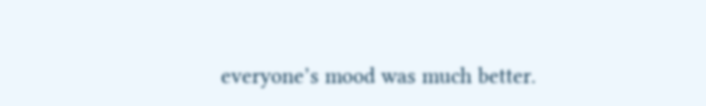everyone’s mood was much better.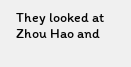They looked at Zhou Hao and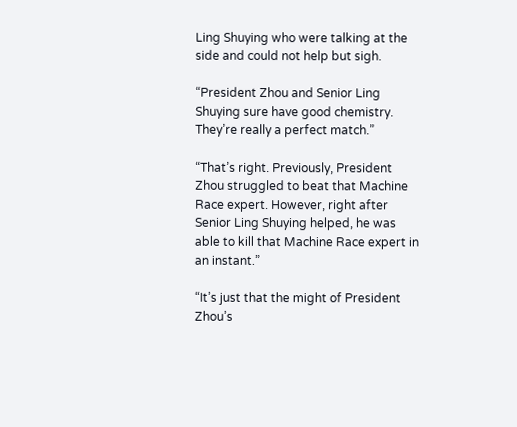Ling Shuying who were talking at the side and could not help but sigh.

“President Zhou and Senior Ling Shuying sure have good chemistry. They’re really a perfect match.”

“That’s right. Previously, President Zhou struggled to beat that Machine Race expert. However, right after Senior Ling Shuying helped, he was able to kill that Machine Race expert in an instant.”

“It’s just that the might of President Zhou’s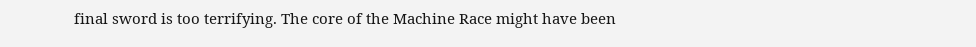final sword is too terrifying. The core of the Machine Race might have been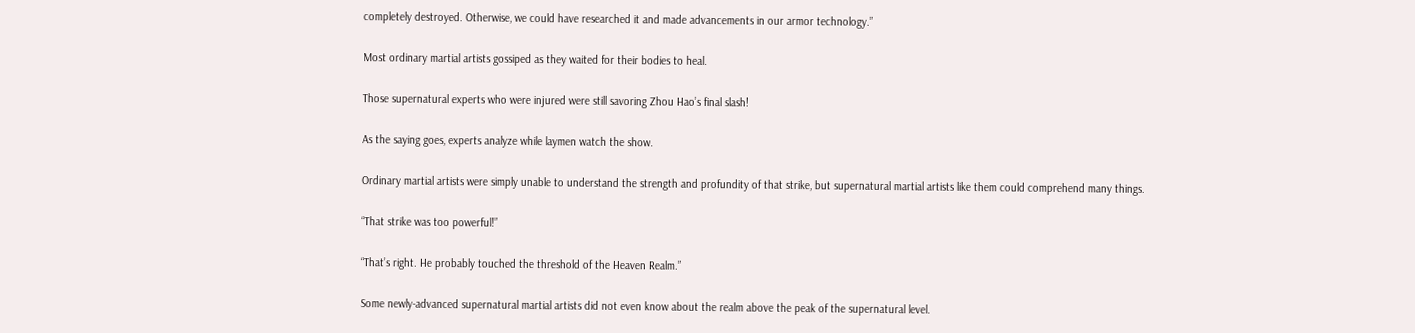completely destroyed. Otherwise, we could have researched it and made advancements in our armor technology.”

Most ordinary martial artists gossiped as they waited for their bodies to heal.

Those supernatural experts who were injured were still savoring Zhou Hao’s final slash!

As the saying goes, experts analyze while laymen watch the show.

Ordinary martial artists were simply unable to understand the strength and profundity of that strike, but supernatural martial artists like them could comprehend many things.

“That strike was too powerful!”

“That’s right. He probably touched the threshold of the Heaven Realm.”

Some newly-advanced supernatural martial artists did not even know about the realm above the peak of the supernatural level.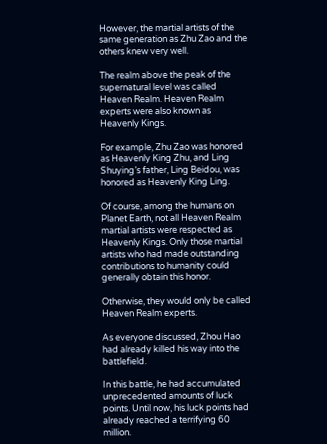However, the martial artists of the same generation as Zhu Zao and the others knew very well.

The realm above the peak of the supernatural level was called Heaven Realm. Heaven Realm experts were also known as Heavenly Kings.

For example, Zhu Zao was honored as Heavenly King Zhu, and Ling Shuying’s father, Ling Beidou, was honored as Heavenly King Ling.

Of course, among the humans on Planet Earth, not all Heaven Realm martial artists were respected as Heavenly Kings. Only those martial artists who had made outstanding contributions to humanity could generally obtain this honor.

Otherwise, they would only be called Heaven Realm experts.

As everyone discussed, Zhou Hao had already killed his way into the battlefield.

In this battle, he had accumulated unprecedented amounts of luck points. Until now, his luck points had already reached a terrifying 60 million.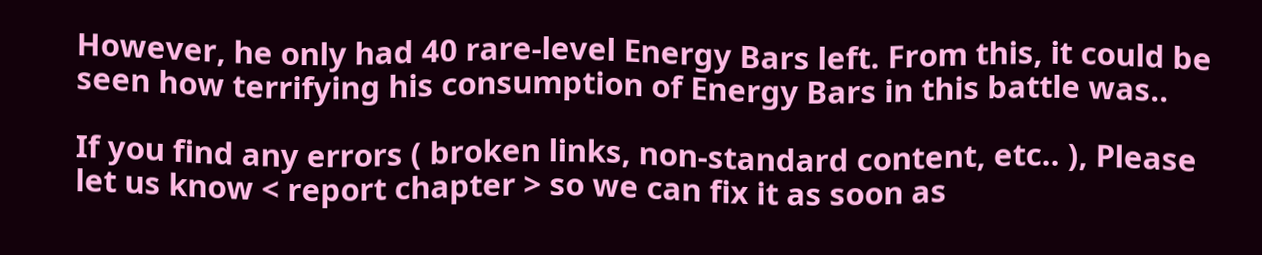However, he only had 40 rare-level Energy Bars left. From this, it could be seen how terrifying his consumption of Energy Bars in this battle was..

If you find any errors ( broken links, non-standard content, etc.. ), Please let us know < report chapter > so we can fix it as soon as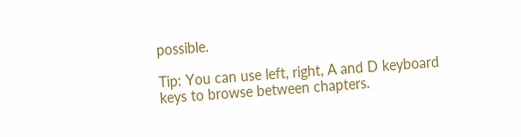possible.

Tip: You can use left, right, A and D keyboard keys to browse between chapters.